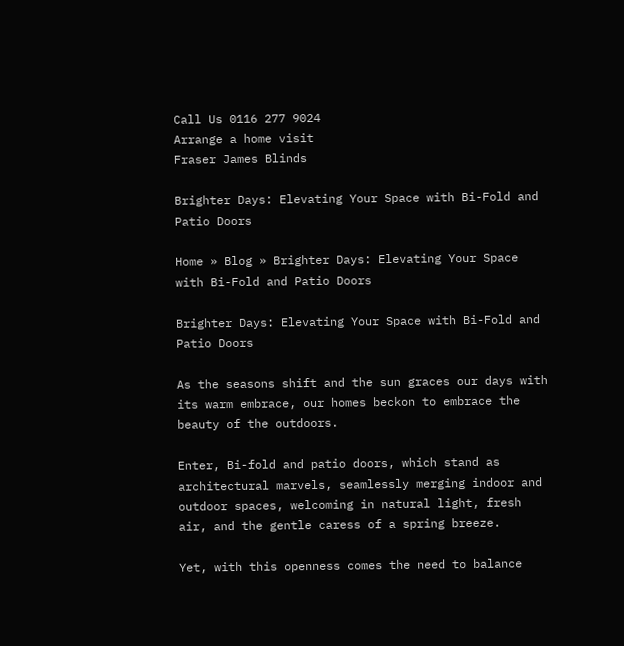Call Us 0116 277 9024
Arrange a home visit
Fraser James Blinds

Brighter Days: Elevating Your Space with Bi-Fold and Patio Doors

Home » Blog » Brighter Days: Elevating Your Space with Bi-Fold and Patio Doors

Brighter Days: Elevating Your Space with Bi-Fold and Patio Doors

As the seasons shift and the sun graces our days with its warm embrace, our homes beckon to embrace the beauty of the outdoors.

Enter, Bi-fold and patio doors, which stand as architectural marvels, seamlessly merging indoor and outdoor spaces, welcoming in natural light, fresh air, and the gentle caress of a spring breeze.

Yet, with this openness comes the need to balance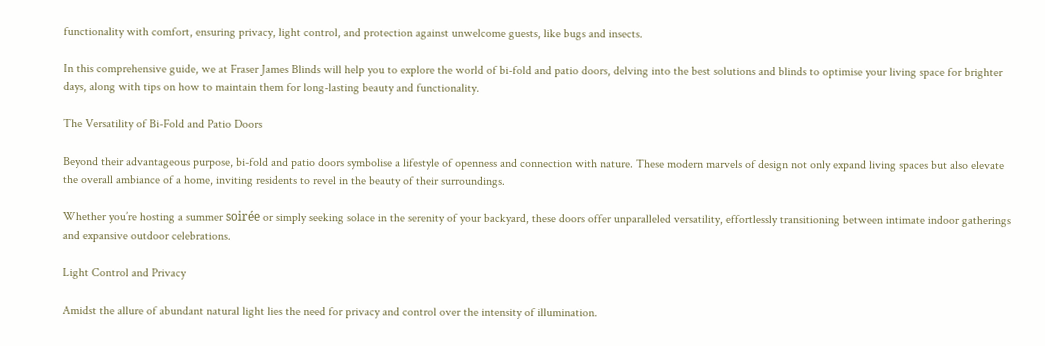functionality with comfort, ensuring privacy, light control, and protection against unwelcome guests, like bugs and insects.

In this comprehensive guide, we at Fraser James Blinds will help you to explore the world of bi-fold and patio doors, delving into the best solutions and blinds to optimise your living space for brighter days, along with tips on how to maintain them for long-lasting beauty and functionality.

The Versatility of Bi-Fold and Patio Doors

Beyond their advantageous purpose, bi-fold and patio doors symbolise a lifestyle of openness and connection with nature. These modern marvels of design not only expand living spaces but also elevate the overall ambiance of a home, inviting residents to revel in the beauty of their surroundings.

Whether you’re hosting a summer soirée or simply seeking solace in the serenity of your backyard, these doors offer unparalleled versatility, effortlessly transitioning between intimate indoor gatherings and expansive outdoor celebrations.

Light Control and Privacy

Amidst the allure of abundant natural light lies the need for privacy and control over the intensity of illumination.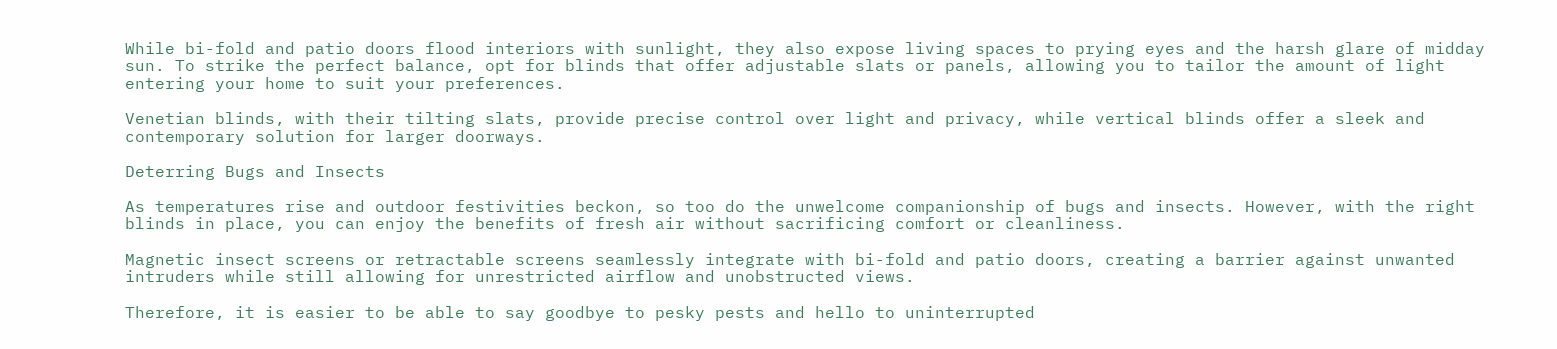While bi-fold and patio doors flood interiors with sunlight, they also expose living spaces to prying eyes and the harsh glare of midday sun. To strike the perfect balance, opt for blinds that offer adjustable slats or panels, allowing you to tailor the amount of light entering your home to suit your preferences.

Venetian blinds, with their tilting slats, provide precise control over light and privacy, while vertical blinds offer a sleek and contemporary solution for larger doorways.

Deterring Bugs and Insects

As temperatures rise and outdoor festivities beckon, so too do the unwelcome companionship of bugs and insects. However, with the right blinds in place, you can enjoy the benefits of fresh air without sacrificing comfort or cleanliness.

Magnetic insect screens or retractable screens seamlessly integrate with bi-fold and patio doors, creating a barrier against unwanted intruders while still allowing for unrestricted airflow and unobstructed views.

Therefore, it is easier to be able to say goodbye to pesky pests and hello to uninterrupted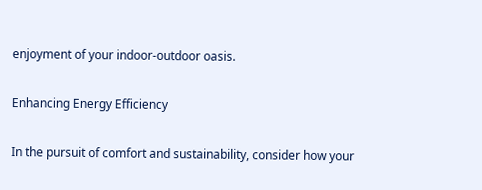enjoyment of your indoor-outdoor oasis.

Enhancing Energy Efficiency

In the pursuit of comfort and sustainability, consider how your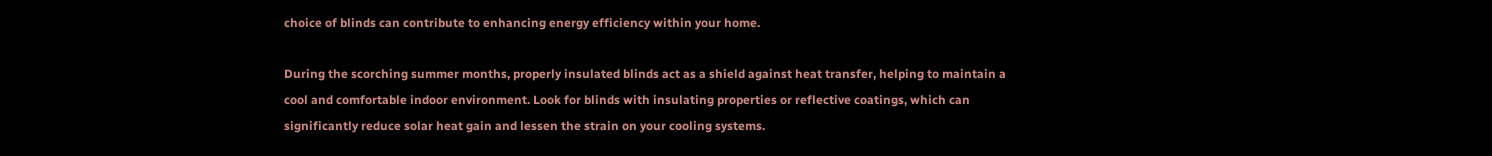choice of blinds can contribute to enhancing energy efficiency within your home.

During the scorching summer months, properly insulated blinds act as a shield against heat transfer, helping to maintain a cool and comfortable indoor environment. Look for blinds with insulating properties or reflective coatings, which can significantly reduce solar heat gain and lessen the strain on your cooling systems.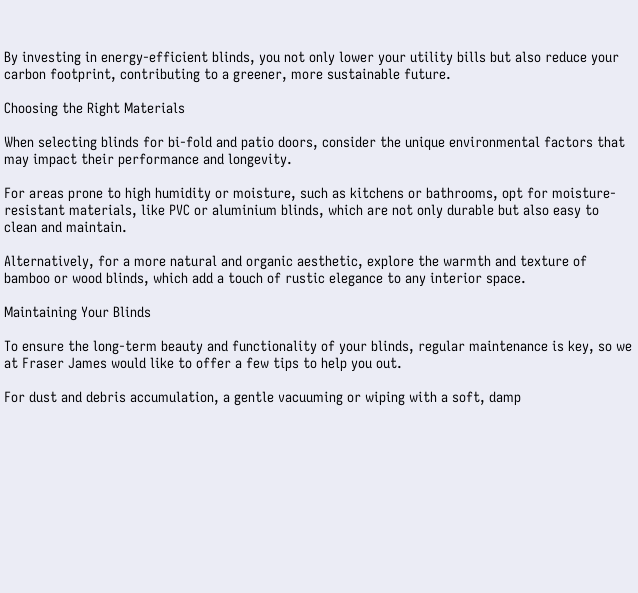By investing in energy-efficient blinds, you not only lower your utility bills but also reduce your carbon footprint, contributing to a greener, more sustainable future.

Choosing the Right Materials

When selecting blinds for bi-fold and patio doors, consider the unique environmental factors that may impact their performance and longevity.

For areas prone to high humidity or moisture, such as kitchens or bathrooms, opt for moisture-resistant materials, like PVC or aluminium blinds, which are not only durable but also easy to clean and maintain.

Alternatively, for a more natural and organic aesthetic, explore the warmth and texture of bamboo or wood blinds, which add a touch of rustic elegance to any interior space.

Maintaining Your Blinds

To ensure the long-term beauty and functionality of your blinds, regular maintenance is key, so we at Fraser James would like to offer a few tips to help you out.

For dust and debris accumulation, a gentle vacuuming or wiping with a soft, damp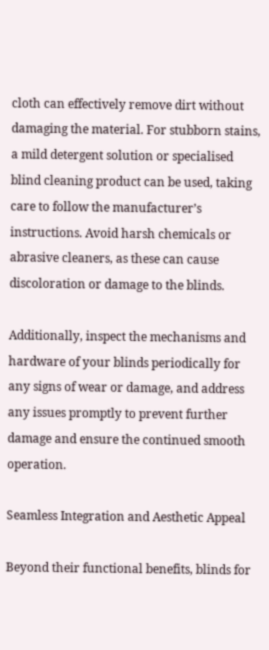cloth can effectively remove dirt without damaging the material. For stubborn stains, a mild detergent solution or specialised blind cleaning product can be used, taking care to follow the manufacturer’s instructions. Avoid harsh chemicals or abrasive cleaners, as these can cause discoloration or damage to the blinds.

Additionally, inspect the mechanisms and hardware of your blinds periodically for any signs of wear or damage, and address any issues promptly to prevent further damage and ensure the continued smooth operation.

Seamless Integration and Aesthetic Appeal

Beyond their functional benefits, blinds for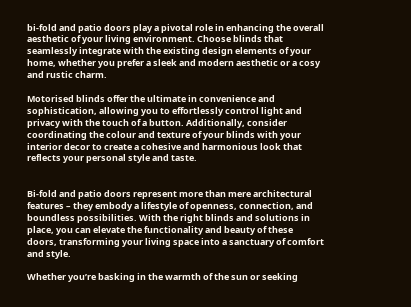bi-fold and patio doors play a pivotal role in enhancing the overall aesthetic of your living environment. Choose blinds that seamlessly integrate with the existing design elements of your home, whether you prefer a sleek and modern aesthetic or a cosy and rustic charm.

Motorised blinds offer the ultimate in convenience and sophistication, allowing you to effortlessly control light and privacy with the touch of a button. Additionally, consider coordinating the colour and texture of your blinds with your interior decor to create a cohesive and harmonious look that reflects your personal style and taste.


Bi-fold and patio doors represent more than mere architectural features – they embody a lifestyle of openness, connection, and boundless possibilities. With the right blinds and solutions in place, you can elevate the functionality and beauty of these doors, transforming your living space into a sanctuary of comfort and style.

Whether you’re basking in the warmth of the sun or seeking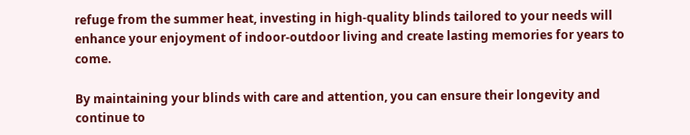refuge from the summer heat, investing in high-quality blinds tailored to your needs will enhance your enjoyment of indoor-outdoor living and create lasting memories for years to come.

By maintaining your blinds with care and attention, you can ensure their longevity and continue to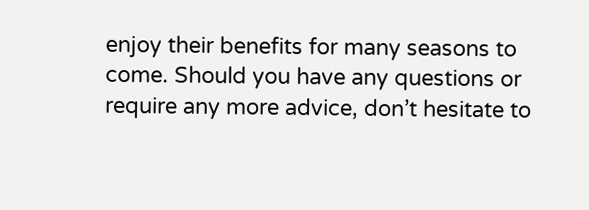enjoy their benefits for many seasons to come. Should you have any questions or require any more advice, don’t hesitate to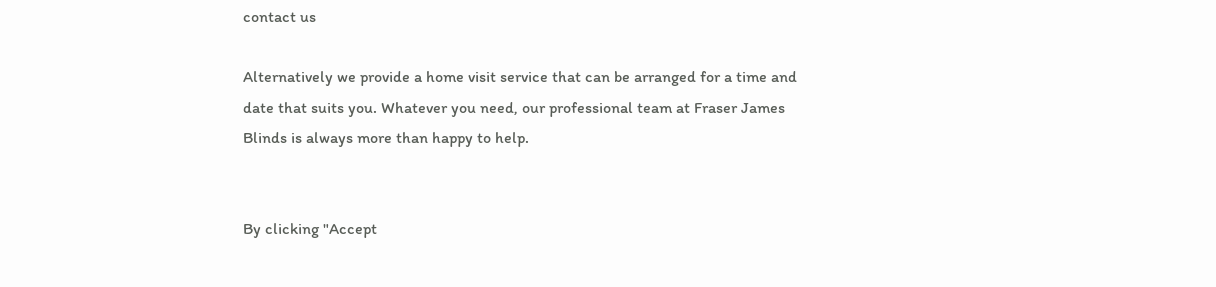contact us

Alternatively we provide a home visit service that can be arranged for a time and date that suits you. Whatever you need, our professional team at Fraser James Blinds is always more than happy to help.


By clicking "Accept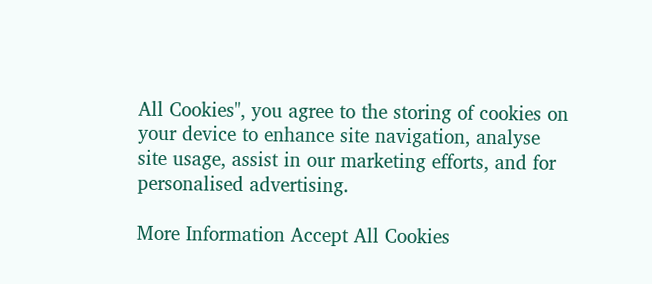All Cookies", you agree to the storing of cookies on your device to enhance site navigation, analyse site usage, assist in our marketing efforts, and for personalised advertising.

More Information Accept All Cookies